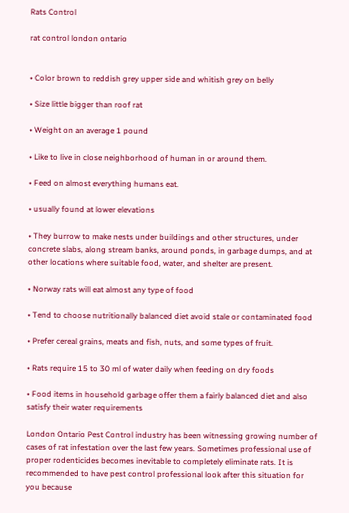Rats Control

rat control london ontario


• Color brown to reddish grey upper side and whitish grey on belly

• Size little bigger than roof rat

• Weight on an average 1 pound

• Like to live in close neighborhood of human in or around them.

• Feed on almost everything humans eat.

• usually found at lower elevations

• They burrow to make nests under buildings and other structures, under concrete slabs, along stream banks, around ponds, in garbage dumps, and at other locations where suitable food, water, and shelter are present.

• Norway rats will eat almost any type of food

• Tend to choose nutritionally balanced diet avoid stale or contaminated food

• Prefer cereal grains, meats and fish, nuts, and some types of fruit.

• Rats require 15 to 30 ml of water daily when feeding on dry foods

• Food items in household garbage offer them a fairly balanced diet and also satisfy their water requirements

London Ontario Pest Control industry has been witnessing growing number of cases of rat infestation over the last few years. Sometimes professional use of proper rodenticides becomes inevitable to completely eliminate rats. It is recommended to have pest control professional look after this situation for you because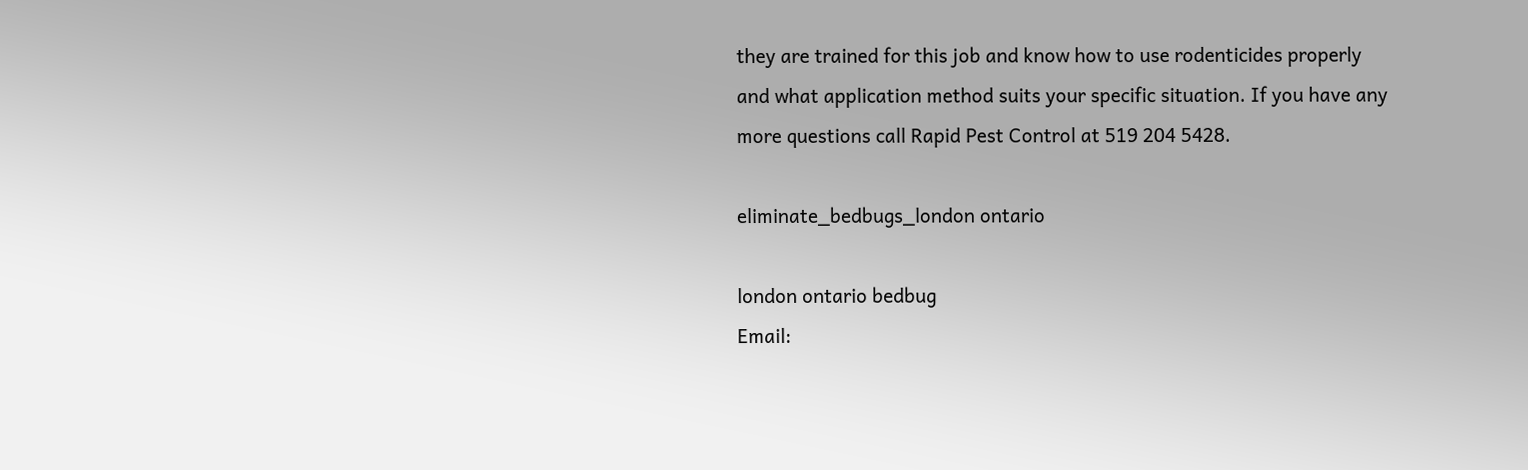they are trained for this job and know how to use rodenticides properly and what application method suits your specific situation. If you have any more questions call Rapid Pest Control at 519 204 5428.

eliminate_bedbugs_london ontario

london ontario bedbug
Email: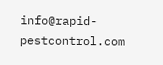info@rapid-pestcontrol.com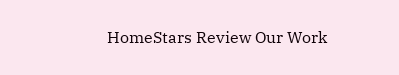HomeStars Review Our Work